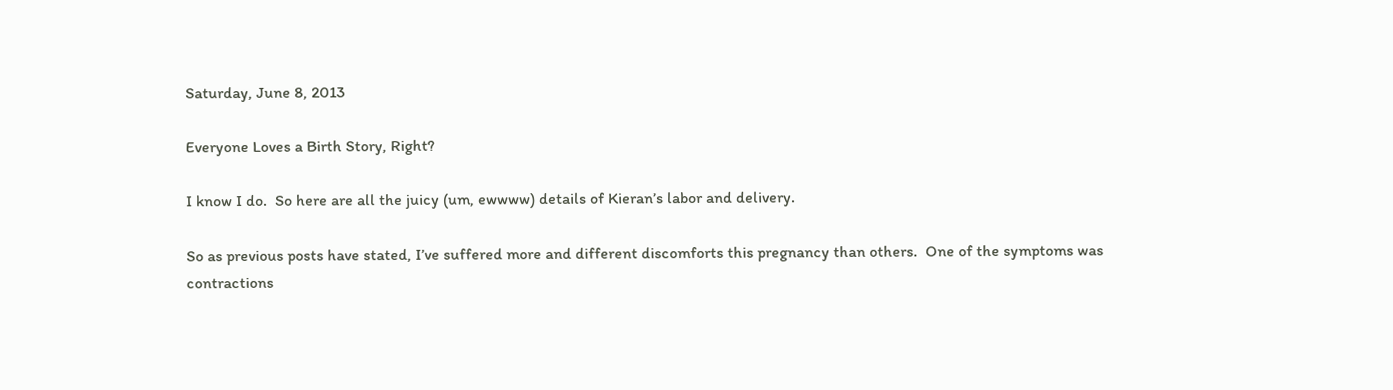Saturday, June 8, 2013

Everyone Loves a Birth Story, Right?

I know I do.  So here are all the juicy (um, ewwww) details of Kieran’s labor and delivery.

So as previous posts have stated, I’ve suffered more and different discomforts this pregnancy than others.  One of the symptoms was contractions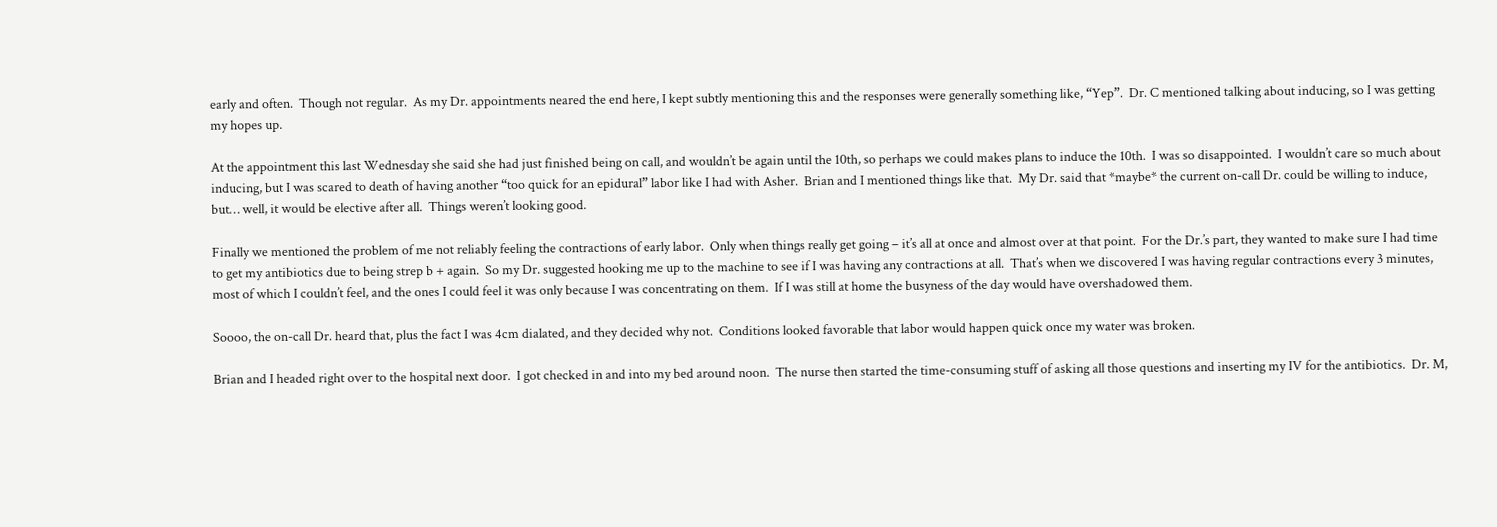early and often.  Though not regular.  As my Dr. appointments neared the end here, I kept subtly mentioning this and the responses were generally something like, “Yep”.  Dr. C mentioned talking about inducing, so I was getting my hopes up.

At the appointment this last Wednesday she said she had just finished being on call, and wouldn’t be again until the 10th, so perhaps we could makes plans to induce the 10th.  I was so disappointed.  I wouldn’t care so much about inducing, but I was scared to death of having another “too quick for an epidural” labor like I had with Asher.  Brian and I mentioned things like that.  My Dr. said that *maybe* the current on-call Dr. could be willing to induce, but… well, it would be elective after all.  Things weren’t looking good.

Finally we mentioned the problem of me not reliably feeling the contractions of early labor.  Only when things really get going – it’s all at once and almost over at that point.  For the Dr.’s part, they wanted to make sure I had time to get my antibiotics due to being strep b + again.  So my Dr. suggested hooking me up to the machine to see if I was having any contractions at all.  That’s when we discovered I was having regular contractions every 3 minutes, most of which I couldn’t feel, and the ones I could feel it was only because I was concentrating on them.  If I was still at home the busyness of the day would have overshadowed them.

Soooo, the on-call Dr. heard that, plus the fact I was 4cm dialated, and they decided why not.  Conditions looked favorable that labor would happen quick once my water was broken.

Brian and I headed right over to the hospital next door.  I got checked in and into my bed around noon.  The nurse then started the time-consuming stuff of asking all those questions and inserting my IV for the antibiotics.  Dr. M,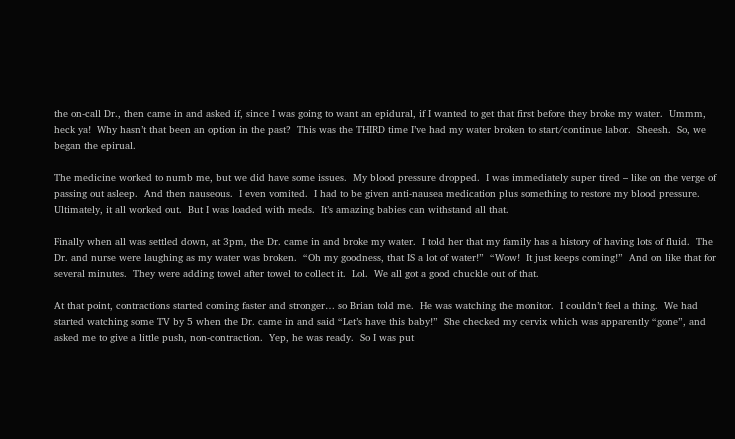the on-call Dr., then came in and asked if, since I was going to want an epidural, if I wanted to get that first before they broke my water.  Ummm, heck ya!  Why hasn’t that been an option in the past?  This was the THIRD time I’ve had my water broken to start/continue labor.  Sheesh.  So, we began the epirual.

The medicine worked to numb me, but we did have some issues.  My blood pressure dropped.  I was immediately super tired – like on the verge of passing out asleep.  And then nauseous.  I even vomited.  I had to be given anti-nausea medication plus something to restore my blood pressure.  Ultimately, it all worked out.  But I was loaded with meds.  It’s amazing babies can withstand all that.

Finally when all was settled down, at 3pm, the Dr. came in and broke my water.  I told her that my family has a history of having lots of fluid.  The Dr. and nurse were laughing as my water was broken.  “Oh my goodness, that IS a lot of water!”  “Wow!  It just keeps coming!”  And on like that for several minutes.  They were adding towel after towel to collect it.  Lol.  We all got a good chuckle out of that.

At that point, contractions started coming faster and stronger… so Brian told me.  He was watching the monitor.  I couldn’t feel a thing.  We had started watching some TV by 5 when the Dr. came in and said “Let’s have this baby!”  She checked my cervix which was apparently “gone”, and asked me to give a little push, non-contraction.  Yep, he was ready.  So I was put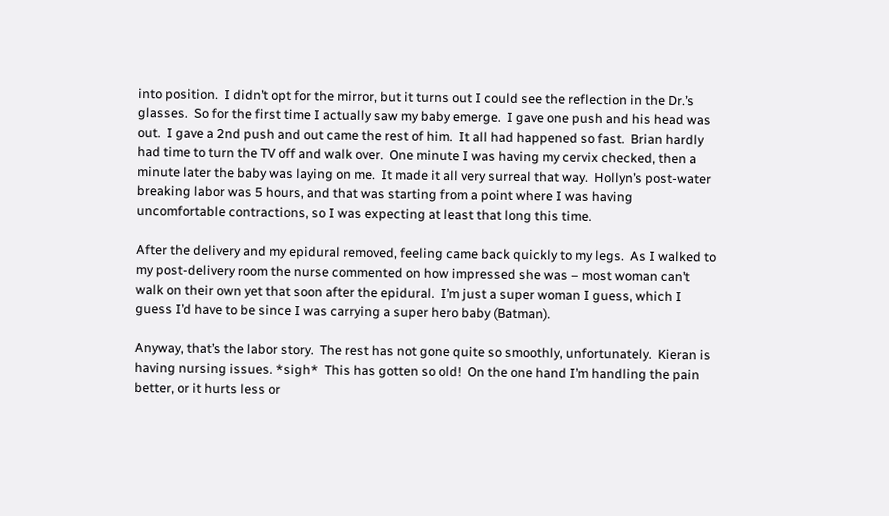into position.  I didn’t opt for the mirror, but it turns out I could see the reflection in the Dr.’s glasses.  So for the first time I actually saw my baby emerge.  I gave one push and his head was out.  I gave a 2nd push and out came the rest of him.  It all had happened so fast.  Brian hardly had time to turn the TV off and walk over.  One minute I was having my cervix checked, then a minute later the baby was laying on me.  It made it all very surreal that way.  Hollyn’s post-water breaking labor was 5 hours, and that was starting from a point where I was having uncomfortable contractions, so I was expecting at least that long this time.

After the delivery and my epidural removed, feeling came back quickly to my legs.  As I walked to my post-delivery room the nurse commented on how impressed she was – most woman can’t walk on their own yet that soon after the epidural.  I’m just a super woman I guess, which I guess I’d have to be since I was carrying a super hero baby (Batman).

Anyway, that’s the labor story.  The rest has not gone quite so smoothly, unfortunately.  Kieran is having nursing issues. *sigh*  This has gotten so old!  On the one hand I’m handling the pain better, or it hurts less or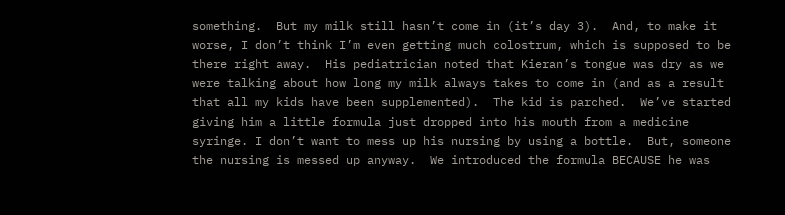something.  But my milk still hasn’t come in (it’s day 3).  And, to make it worse, I don’t think I’m even getting much colostrum, which is supposed to be there right away.  His pediatrician noted that Kieran’s tongue was dry as we were talking about how long my milk always takes to come in (and as a result that all my kids have been supplemented).  The kid is parched.  We’ve started giving him a little formula just dropped into his mouth from a medicine syringe. I don’t want to mess up his nursing by using a bottle.  But, someone the nursing is messed up anyway.  We introduced the formula BECAUSE he was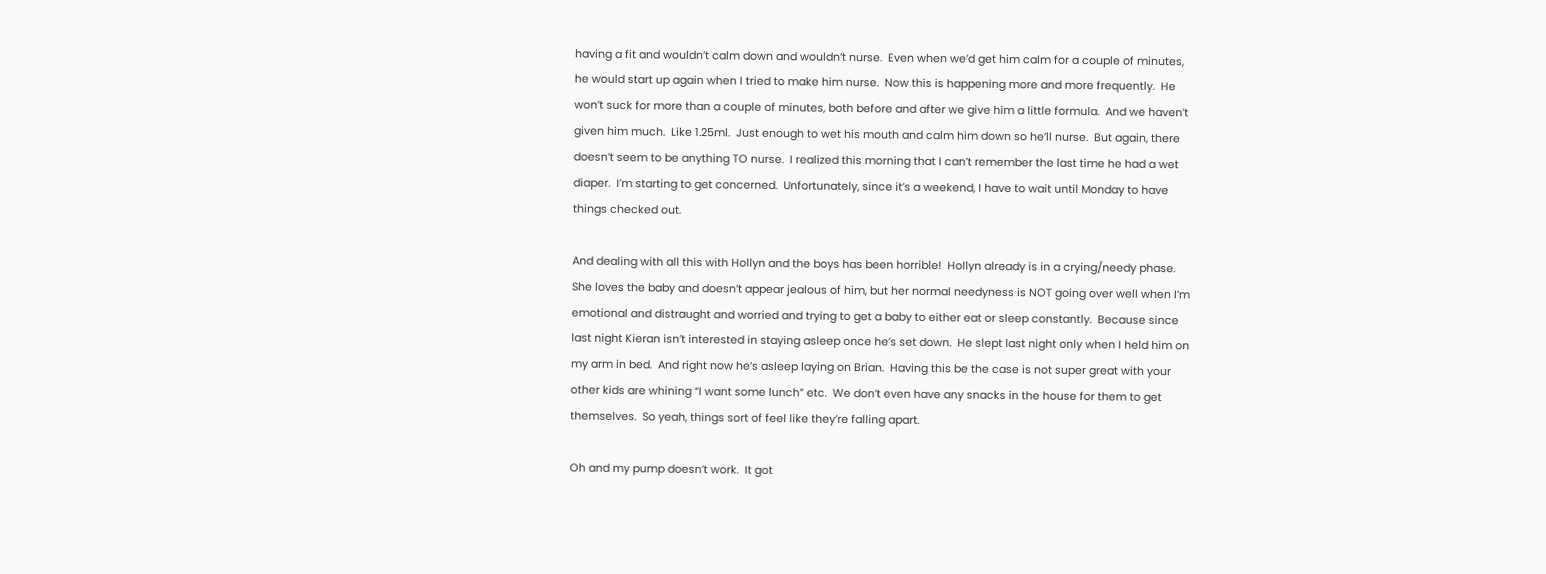having a fit and wouldn’t calm down and wouldn’t nurse.  Even when we’d get him calm for a couple of minutes, he would start up again when I tried to make him nurse.  Now this is happening more and more frequently.  He won’t suck for more than a couple of minutes, both before and after we give him a little formula.  And we haven’t given him much.  Like 1.25ml.  Just enough to wet his mouth and calm him down so he’ll nurse.  But again, there doesn’t seem to be anything TO nurse.  I realized this morning that I can’t remember the last time he had a wet diaper.  I’m starting to get concerned.  Unfortunately, since it’s a weekend, I have to wait until Monday to have things checked out.

And dealing with all this with Hollyn and the boys has been horrible!  Hollyn already is in a crying/needy phase.  She loves the baby and doesn’t appear jealous of him, but her normal needyness is NOT going over well when I’m emotional and distraught and worried and trying to get a baby to either eat or sleep constantly.  Because since last night Kieran isn’t interested in staying asleep once he’s set down.  He slept last night only when I held him on my arm in bed.  And right now he’s asleep laying on Brian.  Having this be the case is not super great with your other kids are whining “I want some lunch” etc.  We don’t even have any snacks in the house for them to get themselves.  So yeah, things sort of feel like they’re falling apart.

Oh and my pump doesn’t work.  It got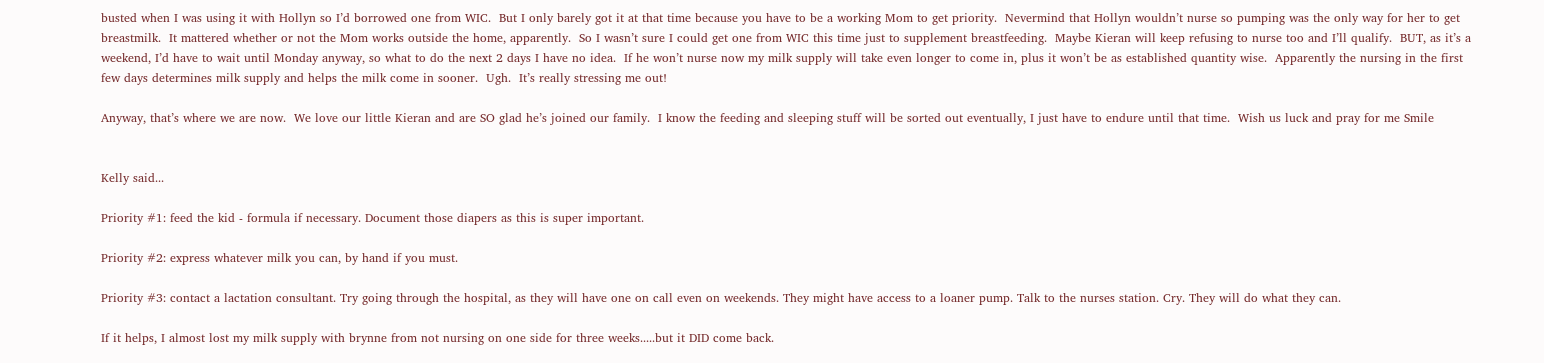busted when I was using it with Hollyn so I’d borrowed one from WIC.  But I only barely got it at that time because you have to be a working Mom to get priority.  Nevermind that Hollyn wouldn’t nurse so pumping was the only way for her to get breastmilk.  It mattered whether or not the Mom works outside the home, apparently.  So I wasn’t sure I could get one from WIC this time just to supplement breastfeeding.  Maybe Kieran will keep refusing to nurse too and I’ll qualify.  BUT, as it’s a weekend, I’d have to wait until Monday anyway, so what to do the next 2 days I have no idea.  If he won’t nurse now my milk supply will take even longer to come in, plus it won’t be as established quantity wise.  Apparently the nursing in the first few days determines milk supply and helps the milk come in sooner.  Ugh.  It’s really stressing me out!

Anyway, that’s where we are now.  We love our little Kieran and are SO glad he’s joined our family.  I know the feeding and sleeping stuff will be sorted out eventually, I just have to endure until that time.  Wish us luck and pray for me Smile


Kelly said...

Priority #1: feed the kid - formula if necessary. Document those diapers as this is super important.

Priority #2: express whatever milk you can, by hand if you must.

Priority #3: contact a lactation consultant. Try going through the hospital, as they will have one on call even on weekends. They might have access to a loaner pump. Talk to the nurses station. Cry. They will do what they can.

If it helps, I almost lost my milk supply with brynne from not nursing on one side for three weeks.....but it DID come back.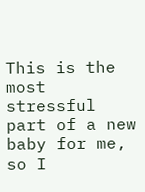This is the most stressful part of a new baby for me, so I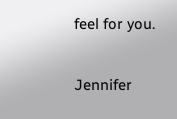feel for you.

Jennifer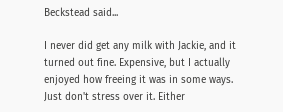Beckstead said...

I never did get any milk with Jackie, and it turned out fine. Expensive, but I actually enjoyed how freeing it was in some ways.
Just don't stress over it. Either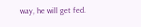way, he will get fed.